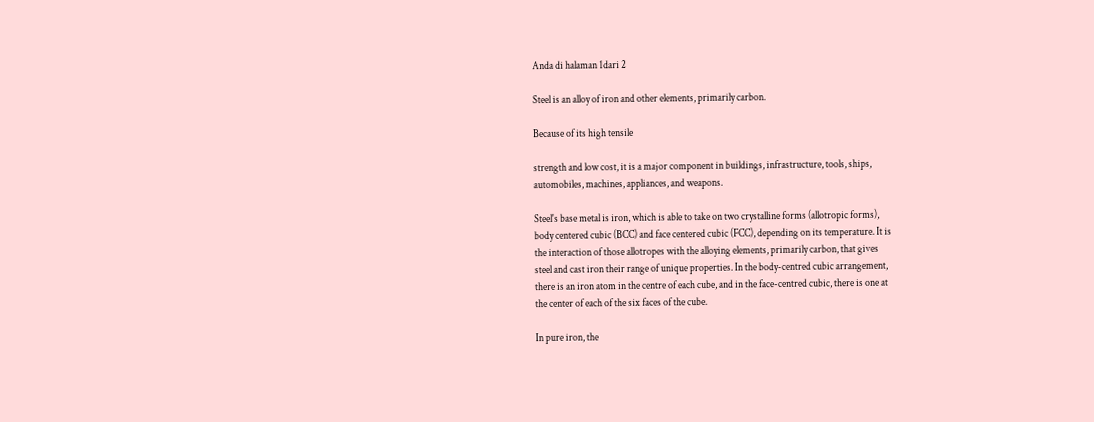Anda di halaman 1dari 2

Steel is an alloy of iron and other elements, primarily carbon.

Because of its high tensile

strength and low cost, it is a major component in buildings, infrastructure, tools, ships,
automobiles, machines, appliances, and weapons.

Steel's base metal is iron, which is able to take on two crystalline forms (allotropic forms),
body centered cubic (BCC) and face centered cubic (FCC), depending on its temperature. It is
the interaction of those allotropes with the alloying elements, primarily carbon, that gives
steel and cast iron their range of unique properties. In the body-centred cubic arrangement,
there is an iron atom in the centre of each cube, and in the face-centred cubic, there is one at
the center of each of the six faces of the cube.

In pure iron, the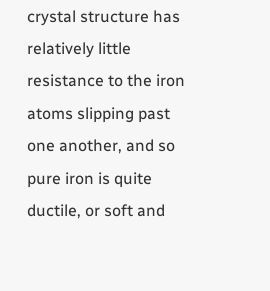crystal structure has relatively little resistance to the iron atoms slipping past
one another, and so pure iron is quite ductile, or soft and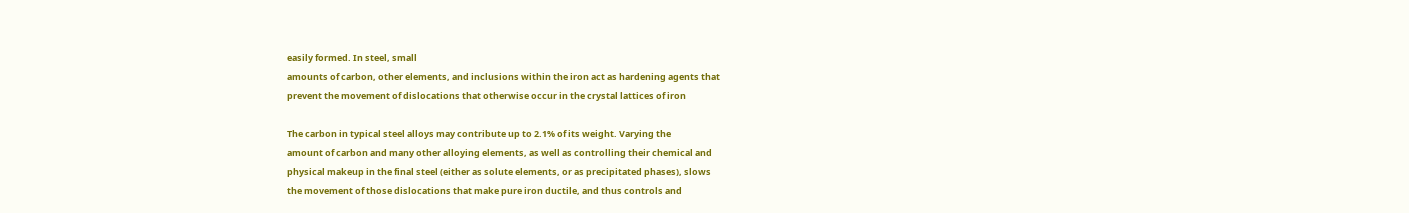easily formed. In steel, small
amounts of carbon, other elements, and inclusions within the iron act as hardening agents that
prevent the movement of dislocations that otherwise occur in the crystal lattices of iron

The carbon in typical steel alloys may contribute up to 2.1% of its weight. Varying the
amount of carbon and many other alloying elements, as well as controlling their chemical and
physical makeup in the final steel (either as solute elements, or as precipitated phases), slows
the movement of those dislocations that make pure iron ductile, and thus controls and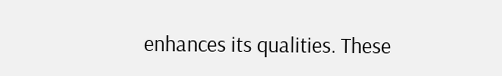enhances its qualities. These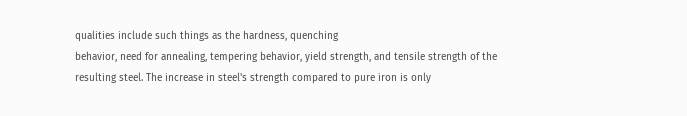qualities include such things as the hardness, quenching
behavior, need for annealing, tempering behavior, yield strength, and tensile strength of the
resulting steel. The increase in steel's strength compared to pure iron is only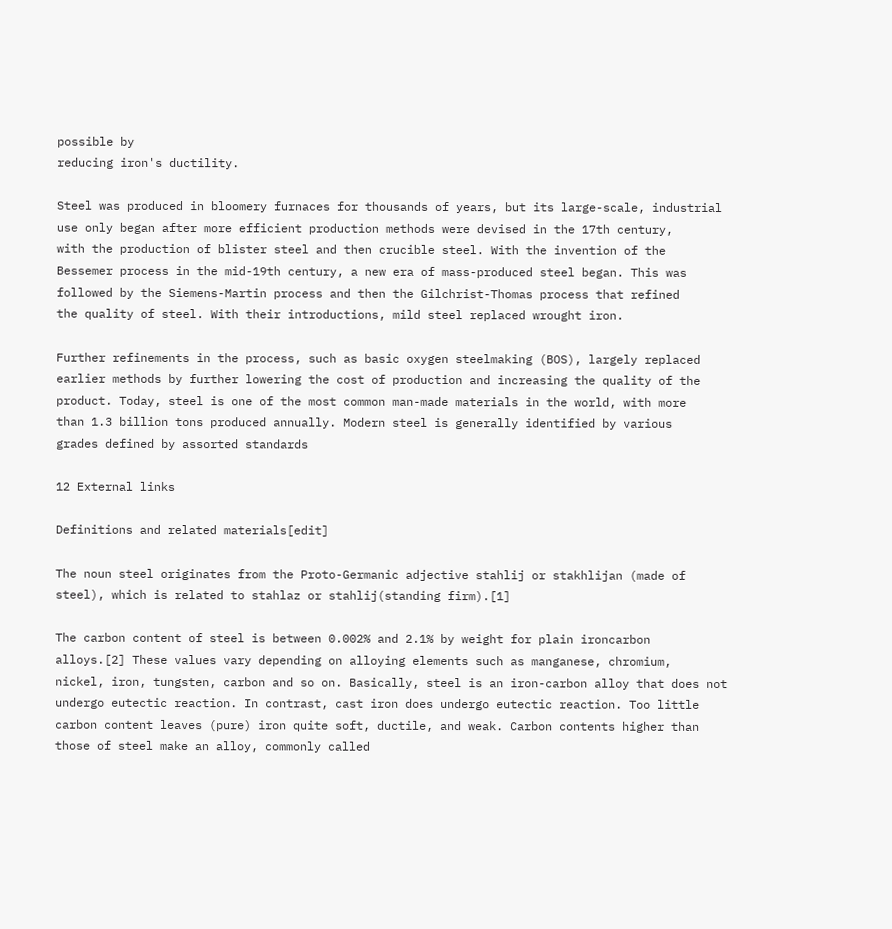possible by
reducing iron's ductility.

Steel was produced in bloomery furnaces for thousands of years, but its large-scale, industrial
use only began after more efficient production methods were devised in the 17th century,
with the production of blister steel and then crucible steel. With the invention of the
Bessemer process in the mid-19th century, a new era of mass-produced steel began. This was
followed by the Siemens-Martin process and then the Gilchrist-Thomas process that refined
the quality of steel. With their introductions, mild steel replaced wrought iron.

Further refinements in the process, such as basic oxygen steelmaking (BOS), largely replaced
earlier methods by further lowering the cost of production and increasing the quality of the
product. Today, steel is one of the most common man-made materials in the world, with more
than 1.3 billion tons produced annually. Modern steel is generally identified by various
grades defined by assorted standards

12 External links

Definitions and related materials[edit]

The noun steel originates from the Proto-Germanic adjective stahlij or stakhlijan (made of
steel), which is related to stahlaz or stahlij(standing firm).[1]

The carbon content of steel is between 0.002% and 2.1% by weight for plain ironcarbon
alloys.[2] These values vary depending on alloying elements such as manganese, chromium,
nickel, iron, tungsten, carbon and so on. Basically, steel is an iron-carbon alloy that does not
undergo eutectic reaction. In contrast, cast iron does undergo eutectic reaction. Too little
carbon content leaves (pure) iron quite soft, ductile, and weak. Carbon contents higher than
those of steel make an alloy, commonly called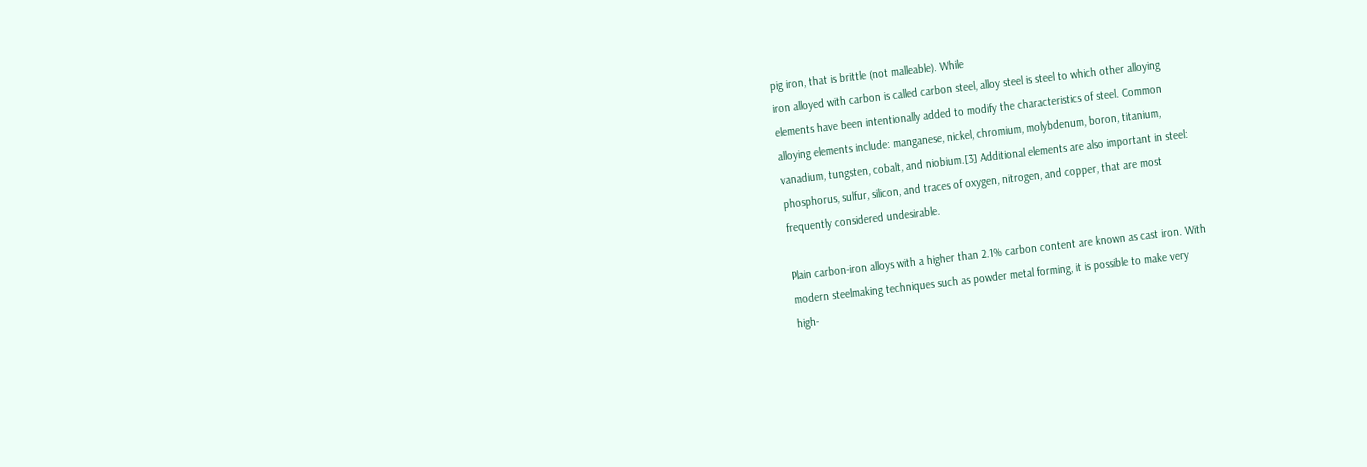pig iron, that is brittle (not malleable). While
iron alloyed with carbon is called carbon steel, alloy steel is steel to which other alloying
elements have been intentionally added to modify the characteristics of steel. Common
alloying elements include: manganese, nickel, chromium, molybdenum, boron, titanium,
vanadium, tungsten, cobalt, and niobium.[3] Additional elements are also important in steel:
phosphorus, sulfur, silicon, and traces of oxygen, nitrogen, and copper, that are most
frequently considered undesirable.

Plain carbon-iron alloys with a higher than 2.1% carbon content are known as cast iron. With
modern steelmaking techniques such as powder metal forming, it is possible to make very
high-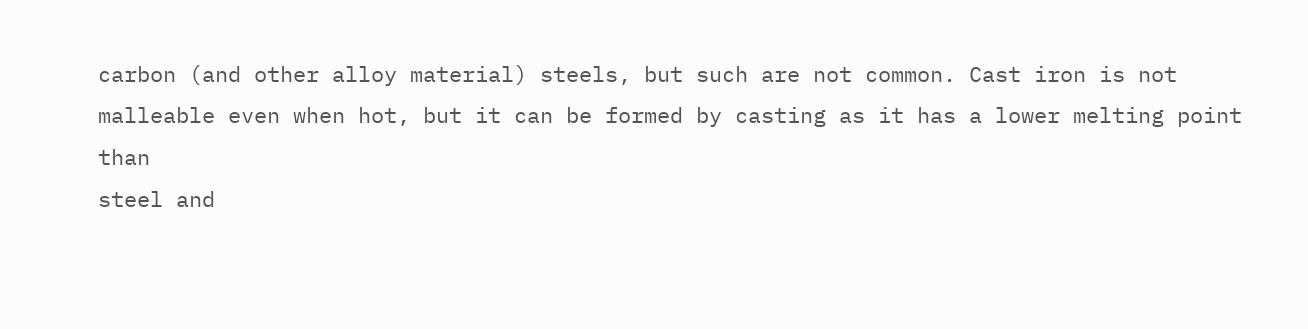carbon (and other alloy material) steels, but such are not common. Cast iron is not
malleable even when hot, but it can be formed by casting as it has a lower melting point than
steel and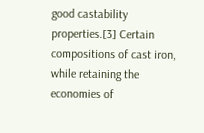good castability properties.[3] Certain compositions of cast iron, while retaining the
economies of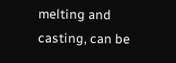melting and casting, can be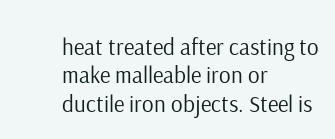heat treated after casting to make malleable iron or
ductile iron objects. Steel is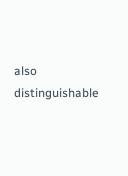also distinguishable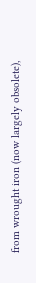from wrought iron (now largely obsolete),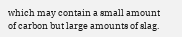which may contain a small amount of carbon but large amounts of slag.